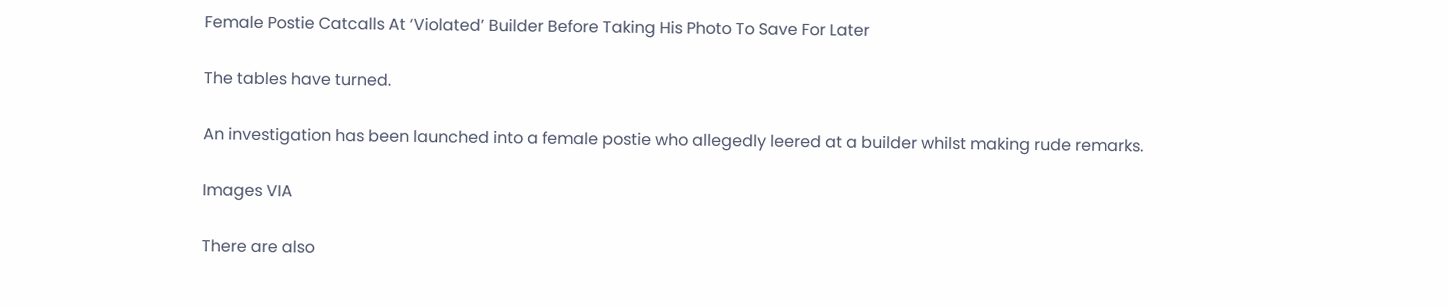Female Postie Catcalls At ‘Violated’ Builder Before Taking His Photo To Save For Later

The tables have turned.

An investigation has been launched into a female postie who allegedly leered at a builder whilst making rude remarks.

Images VIA

There are also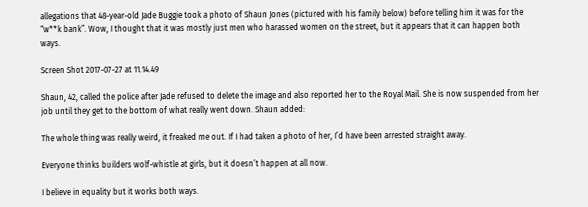allegations that 48-year-old Jade Buggie took a photo of Shaun Jones (pictured with his family below) before telling him it was for the “w**k bank”. Wow, I thought that it was mostly just men who harassed women on the street, but it appears that it can happen both ways.

Screen Shot 2017-07-27 at 11.14.49

Shaun, 42, called the police after Jade refused to delete the image and also reported her to the Royal Mail. She is now suspended from her job until they get to the bottom of what really went down. Shaun added:

The whole thing was really weird, it freaked me out. If I had taken a photo of her, I’d have been arrested straight away.

Everyone thinks builders wolf-whistle at girls, but it doesn’t happen at all now.

I believe in equality but it works both ways.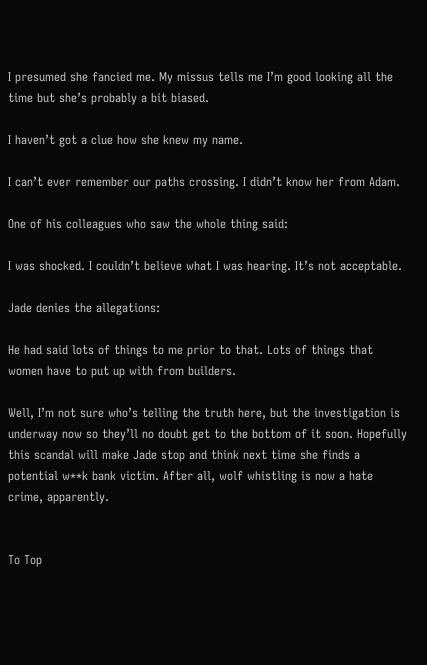I presumed she fancied me. My missus tells me I’m good looking all the time but she’s probably a bit biased.

I haven’t got a clue how she knew my name.

I can’t ever remember our paths crossing. I didn’t know her from Adam.

One of his colleagues who saw the whole thing said:

I was shocked. I couldn’t believe what I was hearing. It’s not acceptable.

Jade denies the allegations:

He had said lots of things to me prior to that. Lots of things that women have to put up with from builders.

Well, I’m not sure who’s telling the truth here, but the investigation is underway now so they’ll no doubt get to the bottom of it soon. Hopefully this scandal will make Jade stop and think next time she finds a potential w**k bank victim. After all, wolf whistling is now a hate crime, apparently.


To Top